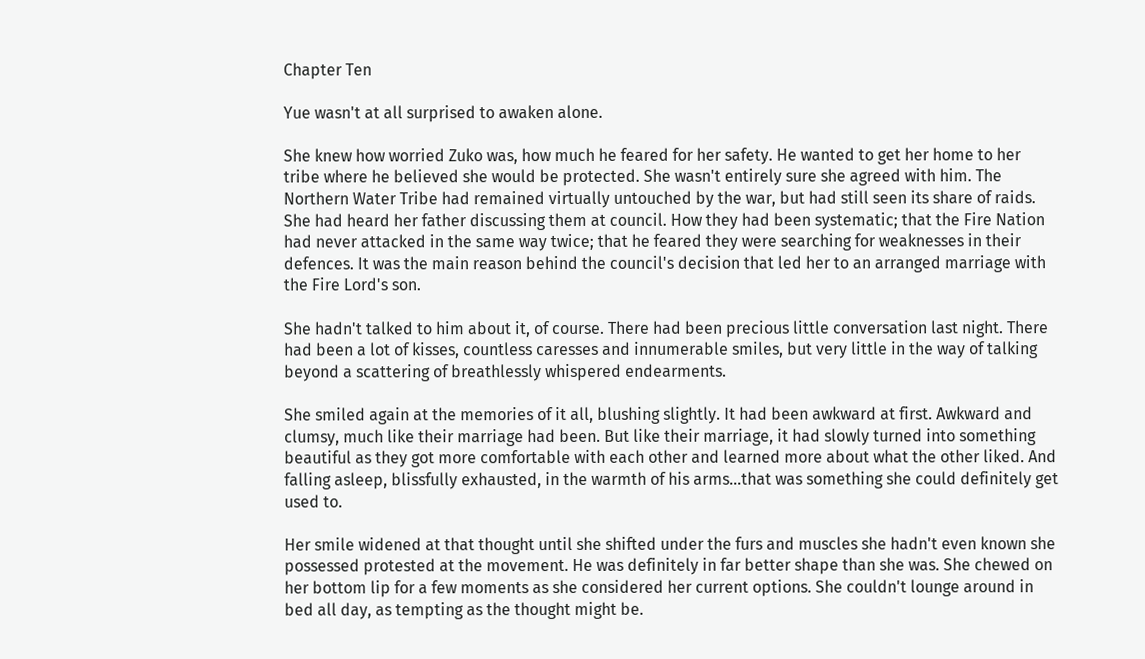Chapter Ten

Yue wasn't at all surprised to awaken alone.

She knew how worried Zuko was, how much he feared for her safety. He wanted to get her home to her tribe where he believed she would be protected. She wasn't entirely sure she agreed with him. The Northern Water Tribe had remained virtually untouched by the war, but had still seen its share of raids. She had heard her father discussing them at council. How they had been systematic; that the Fire Nation had never attacked in the same way twice; that he feared they were searching for weaknesses in their defences. It was the main reason behind the council's decision that led her to an arranged marriage with the Fire Lord's son.

She hadn't talked to him about it, of course. There had been precious little conversation last night. There had been a lot of kisses, countless caresses and innumerable smiles, but very little in the way of talking beyond a scattering of breathlessly whispered endearments.

She smiled again at the memories of it all, blushing slightly. It had been awkward at first. Awkward and clumsy, much like their marriage had been. But like their marriage, it had slowly turned into something beautiful as they got more comfortable with each other and learned more about what the other liked. And falling asleep, blissfully exhausted, in the warmth of his arms…that was something she could definitely get used to.

Her smile widened at that thought until she shifted under the furs and muscles she hadn't even known she possessed protested at the movement. He was definitely in far better shape than she was. She chewed on her bottom lip for a few moments as she considered her current options. She couldn't lounge around in bed all day, as tempting as the thought might be.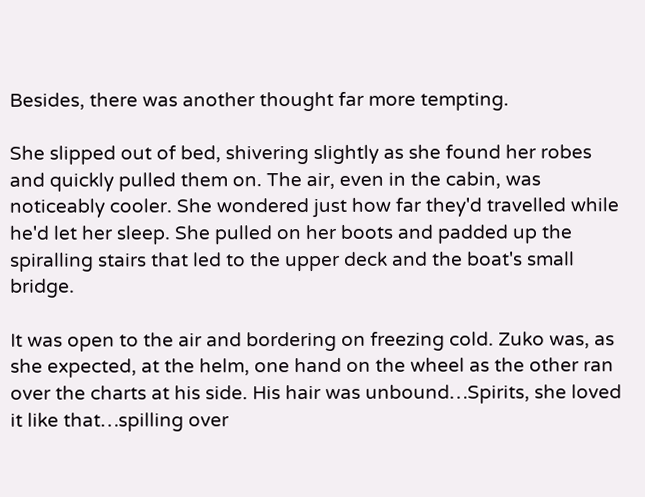Besides, there was another thought far more tempting.

She slipped out of bed, shivering slightly as she found her robes and quickly pulled them on. The air, even in the cabin, was noticeably cooler. She wondered just how far they'd travelled while he'd let her sleep. She pulled on her boots and padded up the spiralling stairs that led to the upper deck and the boat's small bridge.

It was open to the air and bordering on freezing cold. Zuko was, as she expected, at the helm, one hand on the wheel as the other ran over the charts at his side. His hair was unbound…Spirits, she loved it like that…spilling over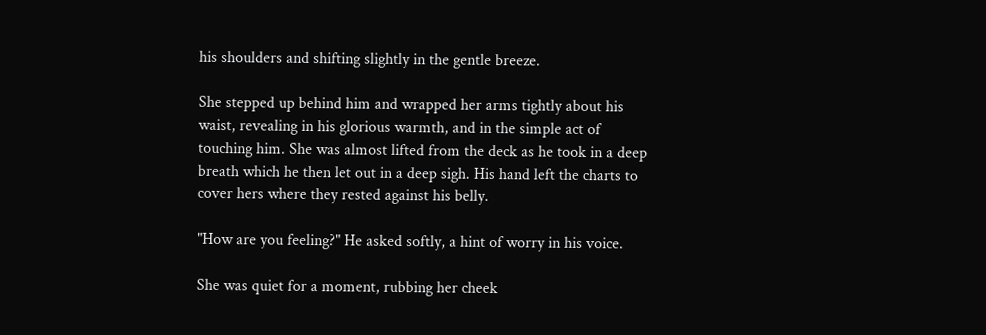his shoulders and shifting slightly in the gentle breeze.

She stepped up behind him and wrapped her arms tightly about his waist, revealing in his glorious warmth, and in the simple act of touching him. She was almost lifted from the deck as he took in a deep breath which he then let out in a deep sigh. His hand left the charts to cover hers where they rested against his belly.

"How are you feeling?" He asked softly, a hint of worry in his voice.

She was quiet for a moment, rubbing her cheek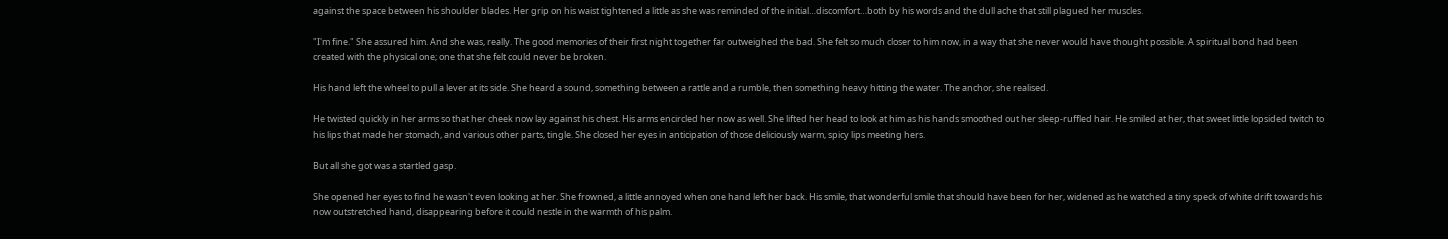against the space between his shoulder blades. Her grip on his waist tightened a little as she was reminded of the initial…discomfort…both by his words and the dull ache that still plagued her muscles.

"I'm fine." She assured him. And she was, really. The good memories of their first night together far outweighed the bad. She felt so much closer to him now, in a way that she never would have thought possible. A spiritual bond had been created with the physical one; one that she felt could never be broken.

His hand left the wheel to pull a lever at its side. She heard a sound, something between a rattle and a rumble, then something heavy hitting the water. The anchor, she realised.

He twisted quickly in her arms so that her cheek now lay against his chest. His arms encircled her now as well. She lifted her head to look at him as his hands smoothed out her sleep-ruffled hair. He smiled at her, that sweet little lopsided twitch to his lips that made her stomach, and various other parts, tingle. She closed her eyes in anticipation of those deliciously warm, spicy lips meeting hers.

But all she got was a startled gasp.

She opened her eyes to find he wasn't even looking at her. She frowned, a little annoyed when one hand left her back. His smile, that wonderful smile that should have been for her, widened as he watched a tiny speck of white drift towards his now outstretched hand, disappearing before it could nestle in the warmth of his palm.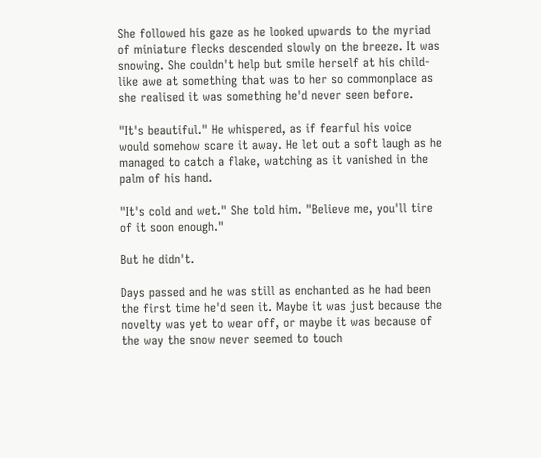She followed his gaze as he looked upwards to the myriad of miniature flecks descended slowly on the breeze. It was snowing. She couldn't help but smile herself at his child-like awe at something that was to her so commonplace as she realised it was something he'd never seen before.

"It's beautiful." He whispered, as if fearful his voice would somehow scare it away. He let out a soft laugh as he managed to catch a flake, watching as it vanished in the palm of his hand.

"It's cold and wet." She told him. "Believe me, you'll tire of it soon enough."

But he didn't.

Days passed and he was still as enchanted as he had been the first time he'd seen it. Maybe it was just because the novelty was yet to wear off, or maybe it was because of the way the snow never seemed to touch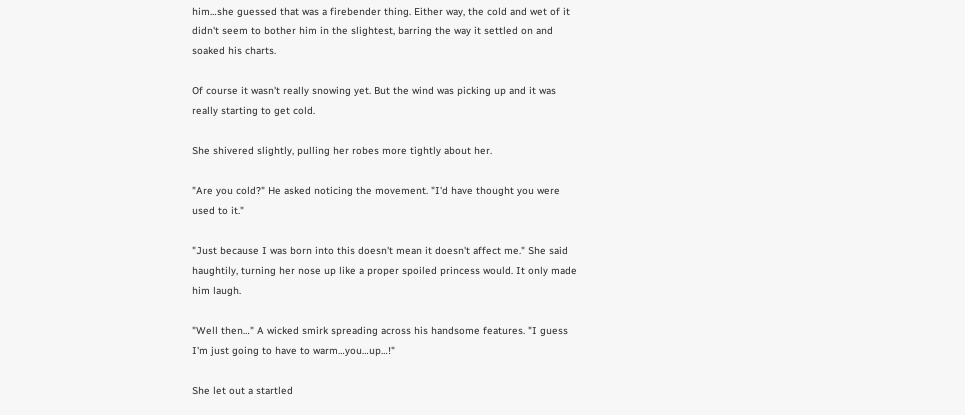him…she guessed that was a firebender thing. Either way, the cold and wet of it didn't seem to bother him in the slightest, barring the way it settled on and soaked his charts.

Of course it wasn't really snowing yet. But the wind was picking up and it was really starting to get cold.

She shivered slightly, pulling her robes more tightly about her.

"Are you cold?" He asked noticing the movement. "I'd have thought you were used to it."

"Just because I was born into this doesn't mean it doesn't affect me." She said haughtily, turning her nose up like a proper spoiled princess would. It only made him laugh.

"Well then…" A wicked smirk spreading across his handsome features. "I guess I'm just going to have to warm…you…up…!"

She let out a startled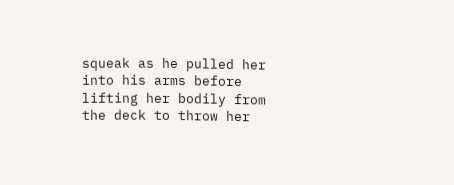squeak as he pulled her into his arms before lifting her bodily from the deck to throw her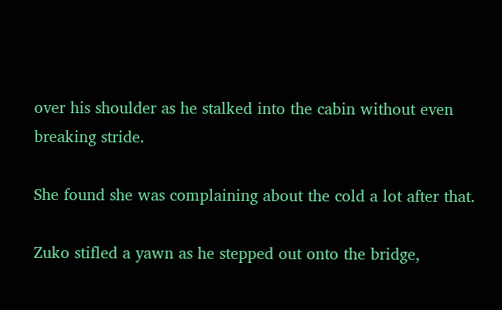over his shoulder as he stalked into the cabin without even breaking stride.

She found she was complaining about the cold a lot after that.

Zuko stifled a yawn as he stepped out onto the bridge,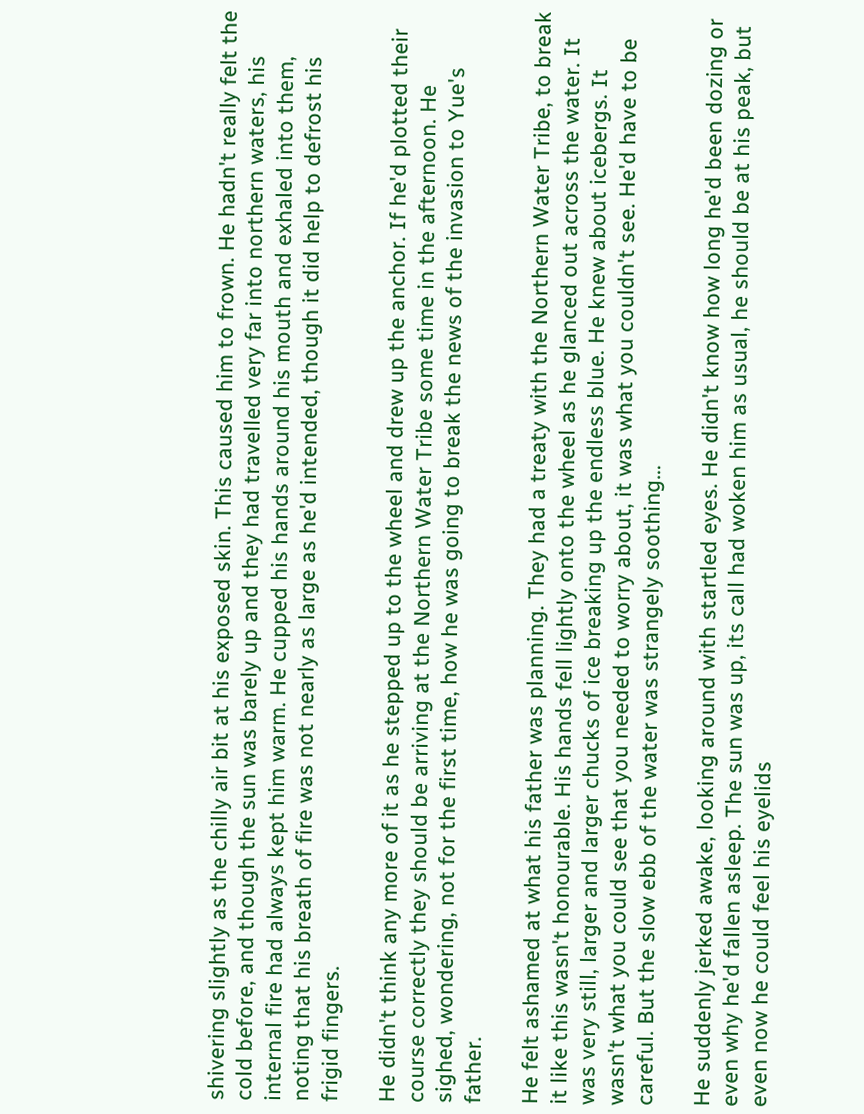shivering slightly as the chilly air bit at his exposed skin. This caused him to frown. He hadn't really felt the cold before, and though the sun was barely up and they had travelled very far into northern waters, his internal fire had always kept him warm. He cupped his hands around his mouth and exhaled into them, noting that his breath of fire was not nearly as large as he'd intended, though it did help to defrost his frigid fingers.

He didn't think any more of it as he stepped up to the wheel and drew up the anchor. If he'd plotted their course correctly they should be arriving at the Northern Water Tribe some time in the afternoon. He sighed, wondering, not for the first time, how he was going to break the news of the invasion to Yue's father.

He felt ashamed at what his father was planning. They had a treaty with the Northern Water Tribe, to break it like this wasn't honourable. His hands fell lightly onto the wheel as he glanced out across the water. It was very still, larger and larger chucks of ice breaking up the endless blue. He knew about icebergs. It wasn't what you could see that you needed to worry about, it was what you couldn't see. He'd have to be careful. But the slow ebb of the water was strangely soothing…

He suddenly jerked awake, looking around with startled eyes. He didn't know how long he'd been dozing or even why he'd fallen asleep. The sun was up, its call had woken him as usual, he should be at his peak, but even now he could feel his eyelids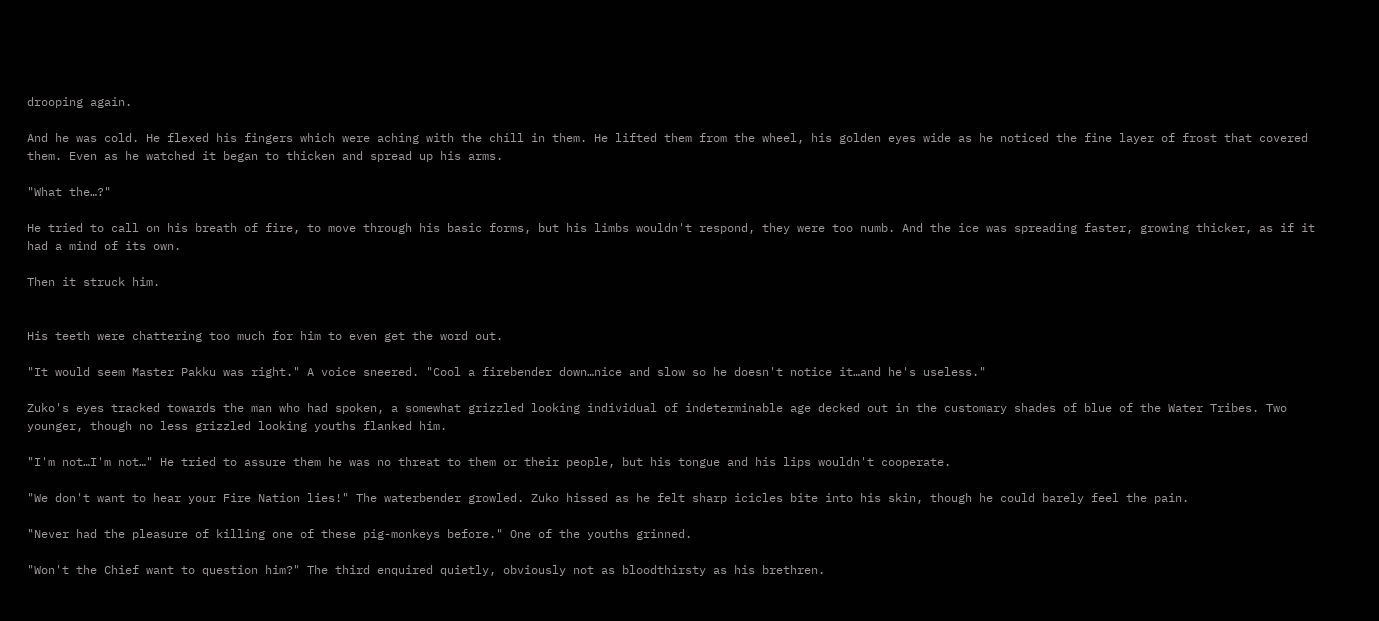drooping again.

And he was cold. He flexed his fingers which were aching with the chill in them. He lifted them from the wheel, his golden eyes wide as he noticed the fine layer of frost that covered them. Even as he watched it began to thicken and spread up his arms.

"What the…?"

He tried to call on his breath of fire, to move through his basic forms, but his limbs wouldn't respond, they were too numb. And the ice was spreading faster, growing thicker, as if it had a mind of its own.

Then it struck him.


His teeth were chattering too much for him to even get the word out.

"It would seem Master Pakku was right." A voice sneered. "Cool a firebender down…nice and slow so he doesn't notice it…and he's useless."

Zuko's eyes tracked towards the man who had spoken, a somewhat grizzled looking individual of indeterminable age decked out in the customary shades of blue of the Water Tribes. Two younger, though no less grizzled looking youths flanked him.

"I'm not…I'm not…" He tried to assure them he was no threat to them or their people, but his tongue and his lips wouldn't cooperate.

"We don't want to hear your Fire Nation lies!" The waterbender growled. Zuko hissed as he felt sharp icicles bite into his skin, though he could barely feel the pain.

"Never had the pleasure of killing one of these pig-monkeys before." One of the youths grinned.

"Won't the Chief want to question him?" The third enquired quietly, obviously not as bloodthirsty as his brethren.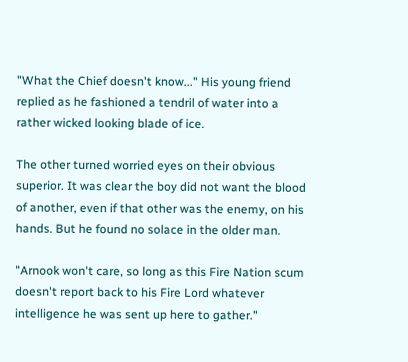"What the Chief doesn't know..." His young friend replied as he fashioned a tendril of water into a rather wicked looking blade of ice.

The other turned worried eyes on their obvious superior. It was clear the boy did not want the blood of another, even if that other was the enemy, on his hands. But he found no solace in the older man.

"Arnook won't care, so long as this Fire Nation scum doesn't report back to his Fire Lord whatever intelligence he was sent up here to gather."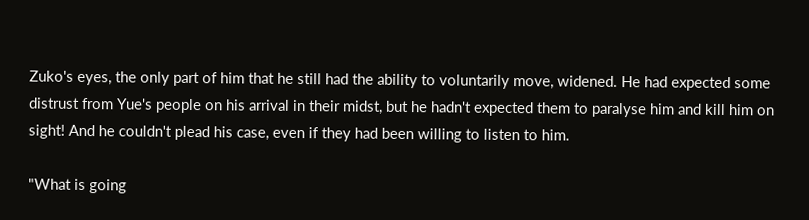Zuko's eyes, the only part of him that he still had the ability to voluntarily move, widened. He had expected some distrust from Yue's people on his arrival in their midst, but he hadn't expected them to paralyse him and kill him on sight! And he couldn't plead his case, even if they had been willing to listen to him.

"What is going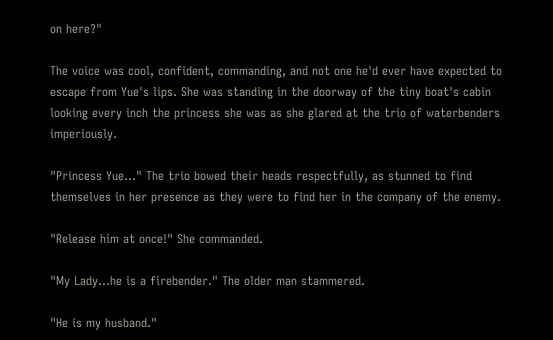on here?"

The voice was cool, confident, commanding, and not one he'd ever have expected to escape from Yue's lips. She was standing in the doorway of the tiny boat's cabin looking every inch the princess she was as she glared at the trio of waterbenders imperiously.

"Princess Yue..." The trio bowed their heads respectfully, as stunned to find themselves in her presence as they were to find her in the company of the enemy.

"Release him at once!" She commanded.

"My Lady...he is a firebender." The older man stammered.

"He is my husband."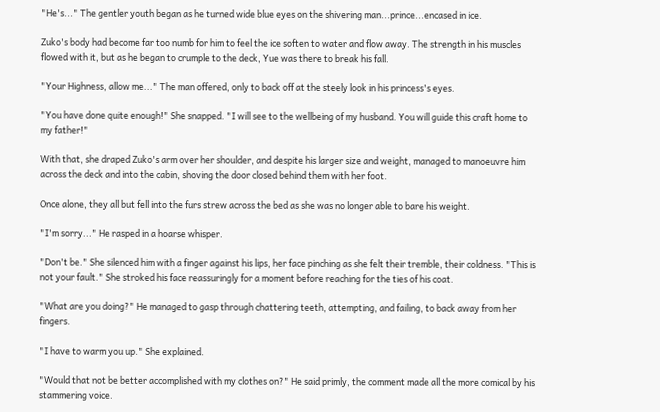"He's..." The gentler youth began as he turned wide blue eyes on the shivering man...prince...encased in ice.

Zuko's body had become far too numb for him to feel the ice soften to water and flow away. The strength in his muscles flowed with it, but as he began to crumple to the deck, Yue was there to break his fall.

"Your Highness, allow me..." The man offered, only to back off at the steely look in his princess's eyes.

"You have done quite enough!" She snapped. "I will see to the wellbeing of my husband. You will guide this craft home to my father!"

With that, she draped Zuko's arm over her shoulder, and despite his larger size and weight, managed to manoeuvre him across the deck and into the cabin, shoving the door closed behind them with her foot.

Once alone, they all but fell into the furs strew across the bed as she was no longer able to bare his weight.

"I'm sorry..." He rasped in a hoarse whisper.

"Don't be." She silenced him with a finger against his lips, her face pinching as she felt their tremble, their coldness. "This is not your fault." She stroked his face reassuringly for a moment before reaching for the ties of his coat.

"What are you doing?" He managed to gasp through chattering teeth, attempting, and failing, to back away from her fingers.

"I have to warm you up." She explained.

"Would that not be better accomplished with my clothes on?" He said primly, the comment made all the more comical by his stammering voice.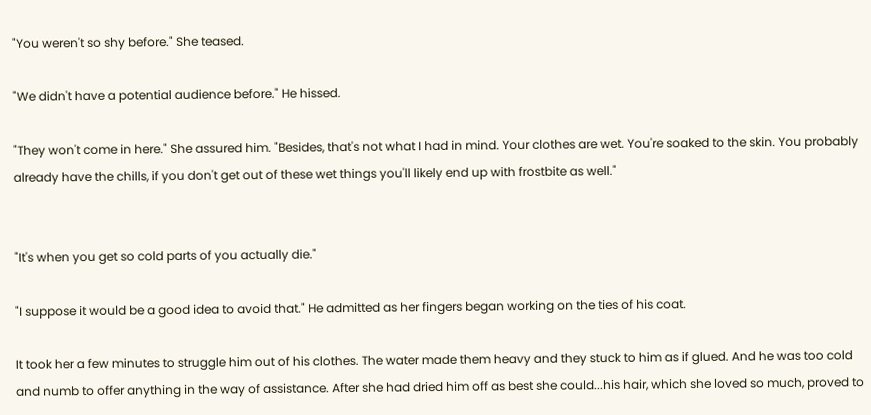"You weren't so shy before." She teased.

"We didn't have a potential audience before." He hissed.

"They won't come in here." She assured him. "Besides, that's not what I had in mind. Your clothes are wet. You're soaked to the skin. You probably already have the chills, if you don't get out of these wet things you'll likely end up with frostbite as well."


"It's when you get so cold parts of you actually die."

"I suppose it would be a good idea to avoid that." He admitted as her fingers began working on the ties of his coat.

It took her a few minutes to struggle him out of his clothes. The water made them heavy and they stuck to him as if glued. And he was too cold and numb to offer anything in the way of assistance. After she had dried him off as best she could...his hair, which she loved so much, proved to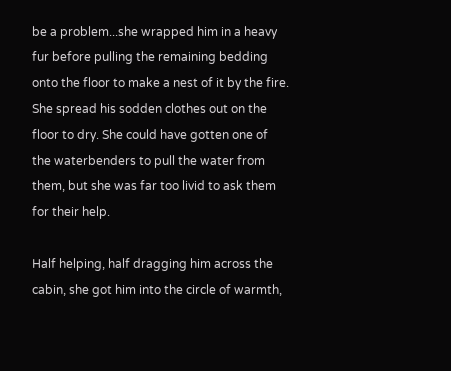be a problem...she wrapped him in a heavy fur before pulling the remaining bedding onto the floor to make a nest of it by the fire. She spread his sodden clothes out on the floor to dry. She could have gotten one of the waterbenders to pull the water from them, but she was far too livid to ask them for their help.

Half helping, half dragging him across the cabin, she got him into the circle of warmth,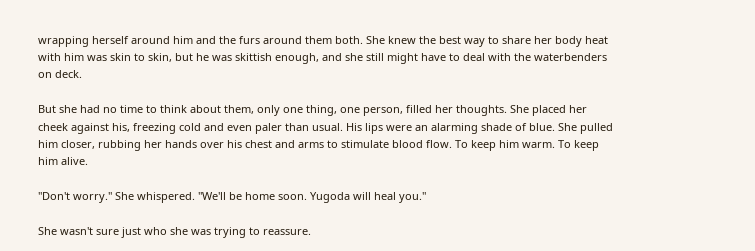wrapping herself around him and the furs around them both. She knew the best way to share her body heat with him was skin to skin, but he was skittish enough, and she still might have to deal with the waterbenders on deck.

But she had no time to think about them, only one thing, one person, filled her thoughts. She placed her cheek against his, freezing cold and even paler than usual. His lips were an alarming shade of blue. She pulled him closer, rubbing her hands over his chest and arms to stimulate blood flow. To keep him warm. To keep him alive.

"Don't worry." She whispered. "We'll be home soon. Yugoda will heal you."

She wasn't sure just who she was trying to reassure.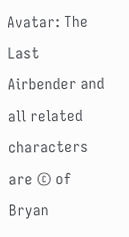Avatar: The Last Airbender and all related characters are © of Bryan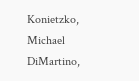Konietzko, Michael DiMartino,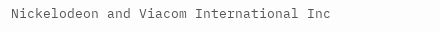Nickelodeon and Viacom International Inc